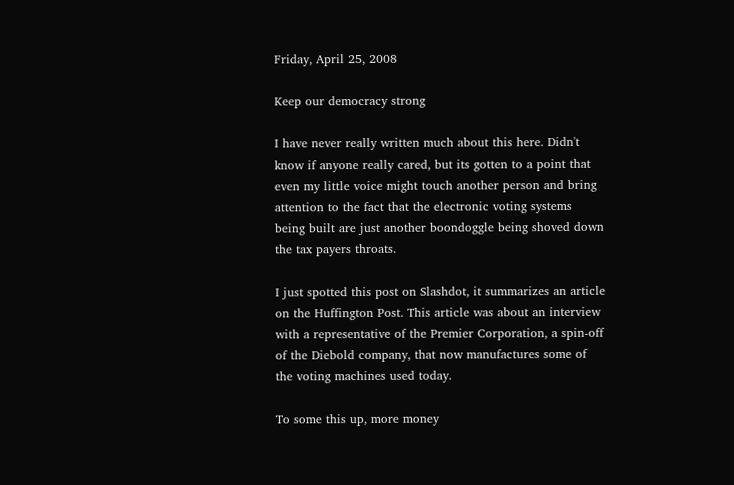Friday, April 25, 2008

Keep our democracy strong

I have never really written much about this here. Didn't know if anyone really cared, but its gotten to a point that even my little voice might touch another person and bring attention to the fact that the electronic voting systems being built are just another boondoggle being shoved down the tax payers throats.

I just spotted this post on Slashdot, it summarizes an article on the Huffington Post. This article was about an interview with a representative of the Premier Corporation, a spin-off of the Diebold company, that now manufactures some of the voting machines used today.

To some this up, more money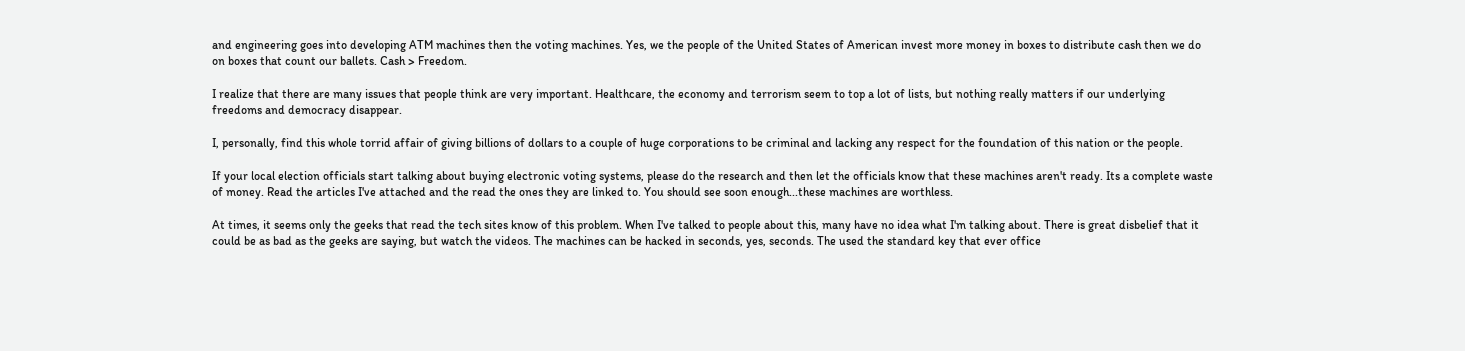and engineering goes into developing ATM machines then the voting machines. Yes, we the people of the United States of American invest more money in boxes to distribute cash then we do on boxes that count our ballets. Cash > Freedom.

I realize that there are many issues that people think are very important. Healthcare, the economy and terrorism seem to top a lot of lists, but nothing really matters if our underlying freedoms and democracy disappear.

I, personally, find this whole torrid affair of giving billions of dollars to a couple of huge corporations to be criminal and lacking any respect for the foundation of this nation or the people.

If your local election officials start talking about buying electronic voting systems, please do the research and then let the officials know that these machines aren't ready. Its a complete waste of money. Read the articles I've attached and the read the ones they are linked to. You should see soon enough...these machines are worthless.

At times, it seems only the geeks that read the tech sites know of this problem. When I've talked to people about this, many have no idea what I'm talking about. There is great disbelief that it could be as bad as the geeks are saying, but watch the videos. The machines can be hacked in seconds, yes, seconds. The used the standard key that ever office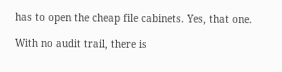has to open the cheap file cabinets. Yes, that one.

With no audit trail, there is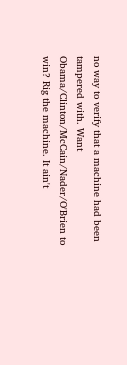no way to verify that a machine had been tampered with. Want Obama/Clinton/McCain/Nader/O'Brien to win? Rig the machine. It ain't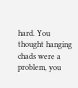hard. You thought hanging chads were a problem, you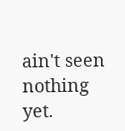ain't seen nothing yet.